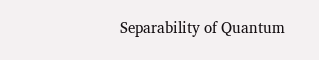Separability of Quantum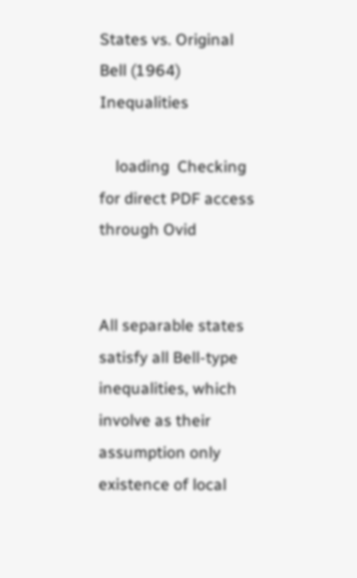States vs. Original Bell (1964) Inequalities

    loading  Checking for direct PDF access through Ovid


All separable states satisfy all Bell-type inequalities, which involve as their assumption only existence of local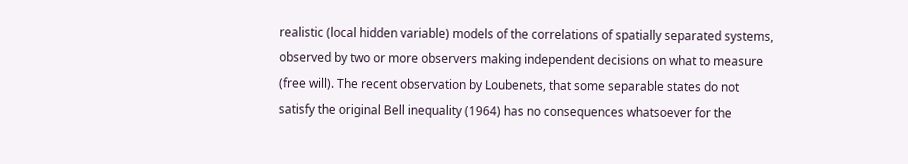realistic (local hidden variable) models of the correlations of spatially separated systems, observed by two or more observers making independent decisions on what to measure (free will). The recent observation by Loubenets, that some separable states do not satisfy the original Bell inequality (1964) has no consequences whatsoever for the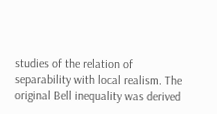studies of the relation of separability with local realism. The original Bell inequality was derived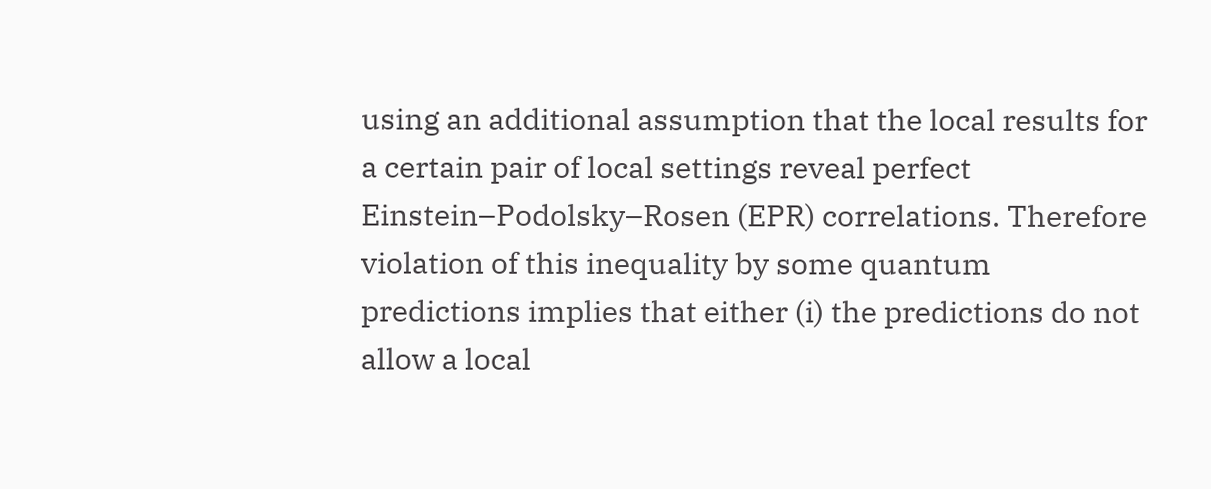using an additional assumption that the local results for a certain pair of local settings reveal perfect Einstein–Podolsky–Rosen (EPR) correlations. Therefore violation of this inequality by some quantum predictions implies that either (i) the predictions do not allow a local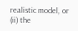realistic model, or (ii) the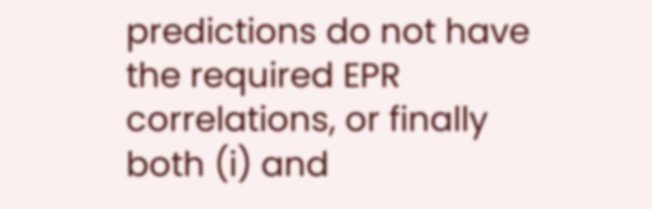predictions do not have the required EPR correlations, or finally both (i) and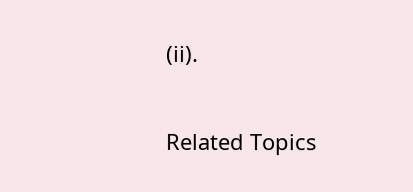(ii).

Related Topics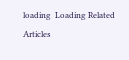loading  Loading Related Articles